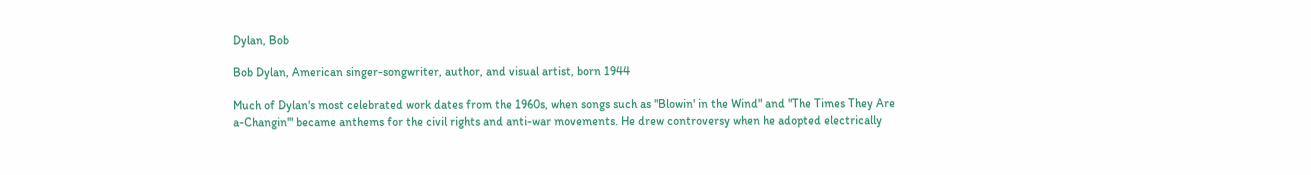Dylan, Bob

Bob Dylan, American singer-songwriter, author, and visual artist, born 1944

Much of Dylan's most celebrated work dates from the 1960s, when songs such as "Blowin' in the Wind" and "The Times They Are a-Changin'" became anthems for the civil rights and anti-war movements. He drew controversy when he adopted electrically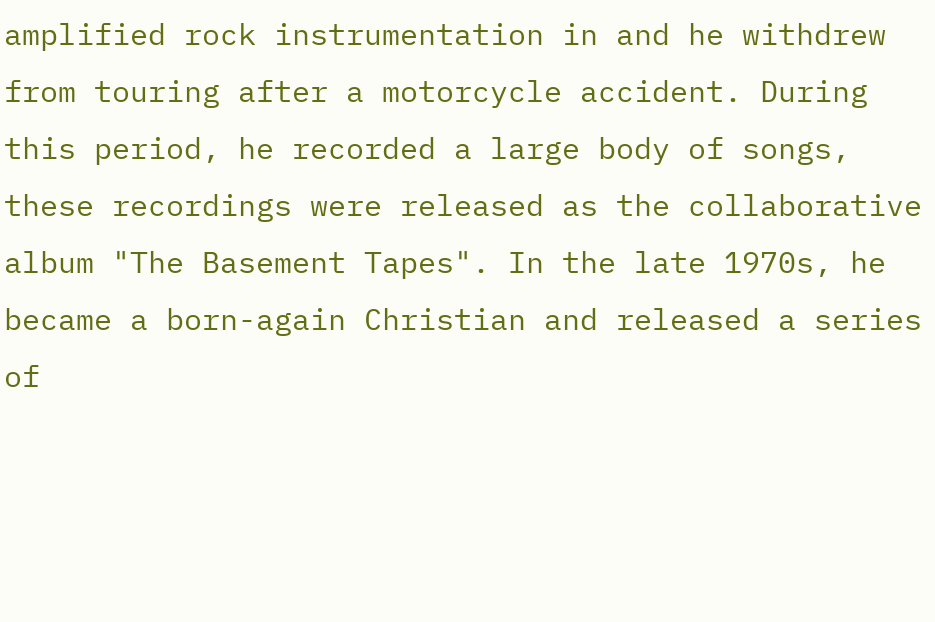amplified rock instrumentation in and he withdrew from touring after a motorcycle accident. During this period, he recorded a large body of songs, these recordings were released as the collaborative album "The Basement Tapes". In the late 1970s, he became a born-again Christian and released a series of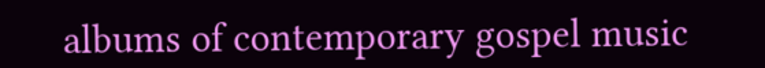albums of contemporary gospel music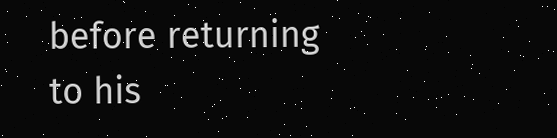before returning to his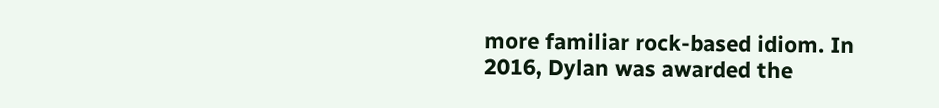more familiar rock-based idiom. In 2016, Dylan was awarded the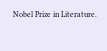Nobel Prize in Literature.